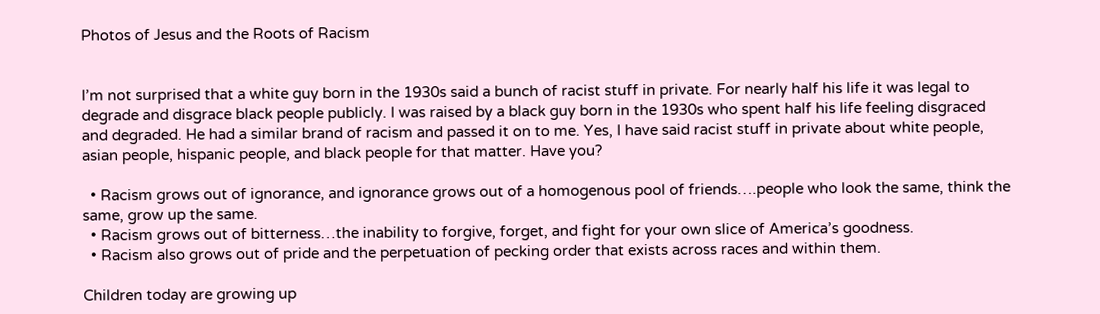Photos of Jesus and the Roots of Racism


I’m not surprised that a white guy born in the 1930s said a bunch of racist stuff in private. For nearly half his life it was legal to degrade and disgrace black people publicly. I was raised by a black guy born in the 1930s who spent half his life feeling disgraced and degraded. He had a similar brand of racism and passed it on to me. Yes, I have said racist stuff in private about white people, asian people, hispanic people, and black people for that matter. Have you?

  • Racism grows out of ignorance, and ignorance grows out of a homogenous pool of friends….people who look the same, think the same, grow up the same.
  • Racism grows out of bitterness…the inability to forgive, forget, and fight for your own slice of America’s goodness.
  • Racism also grows out of pride and the perpetuation of pecking order that exists across races and within them.

Children today are growing up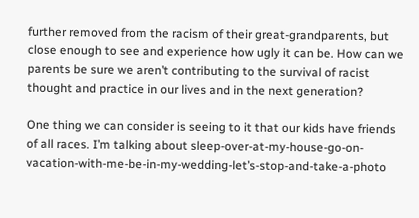further removed from the racism of their great-grandparents, but close enough to see and experience how ugly it can be. How can we parents be sure we aren’t contributing to the survival of racist thought and practice in our lives and in the next generation?

One thing we can consider is seeing to it that our kids have friends of all races. I’m talking about sleep-over-at-my-house-go-on-vacation-with-me-be-in-my-wedding-let’s-stop-and-take-a-photo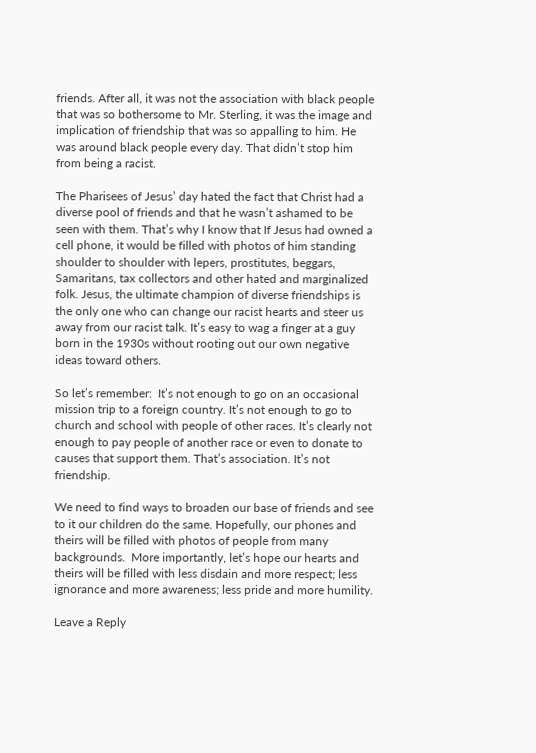friends. After all, it was not the association with black people that was so bothersome to Mr. Sterling, it was the image and implication of friendship that was so appalling to him. He was around black people every day. That didn’t stop him from being a racist.

The Pharisees of Jesus’ day hated the fact that Christ had a diverse pool of friends and that he wasn’t ashamed to be seen with them. That’s why I know that If Jesus had owned a cell phone, it would be filled with photos of him standing shoulder to shoulder with lepers, prostitutes, beggars, Samaritans, tax collectors and other hated and marginalized folk. Jesus, the ultimate champion of diverse friendships is the only one who can change our racist hearts and steer us away from our racist talk. It’s easy to wag a finger at a guy born in the 1930s without rooting out our own negative ideas toward others.

So let’s remember:  It’s not enough to go on an occasional mission trip to a foreign country. It’s not enough to go to church and school with people of other races. It’s clearly not enough to pay people of another race or even to donate to causes that support them. That’s association. It’s not friendship.

We need to find ways to broaden our base of friends and see to it our children do the same. Hopefully, our phones and theirs will be filled with photos of people from many backgrounds.  More importantly, let’s hope our hearts and theirs will be filled with less disdain and more respect; less ignorance and more awareness; less pride and more humility.

Leave a Reply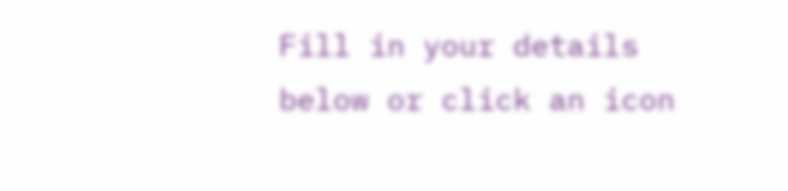Fill in your details below or click an icon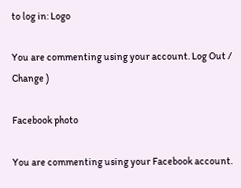to log in: Logo

You are commenting using your account. Log Out /  Change )

Facebook photo

You are commenting using your Facebook account.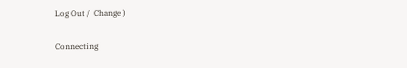Log Out /  Change )

Connecting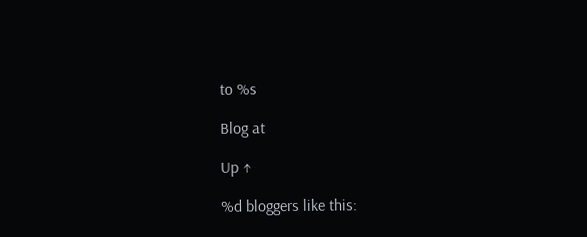to %s

Blog at

Up ↑

%d bloggers like this: